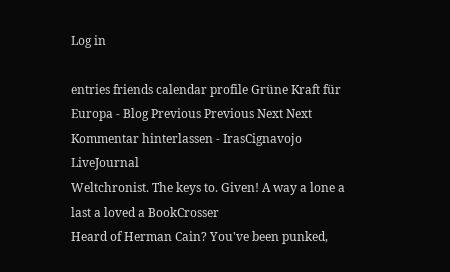Log in

entries friends calendar profile Grüne Kraft für Europa - Blog Previous Previous Next Next
Kommentar hinterlassen - IrasCignavojo LiveJournal
Weltchronist. The keys to. Given! A way a lone a last a loved a BookCrosser
Heard of Herman Cain? You've been punked,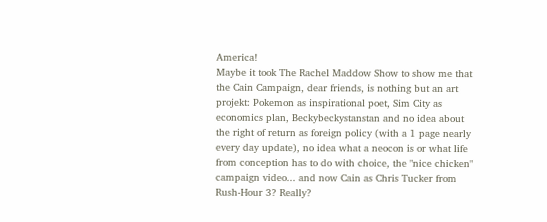America!
Maybe it took The Rachel Maddow Show to show me that the Cain Campaign, dear friends, is nothing but an art projekt: Pokemon as inspirational poet, Sim City as economics plan, Beckybeckystanstan and no idea about the right of return as foreign policy (with a 1 page nearly every day update), no idea what a neocon is or what life from conception has to do with choice, the "nice chicken" campaign video... and now Cain as Chris Tucker from Rush-Hour 3? Really?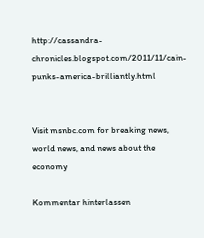http://cassandra-chronicles.blogspot.com/2011/11/cain-punks-america-brilliantly.html


Visit msnbc.com for breaking news, world news, and news about the economy

Kommentar hinterlassen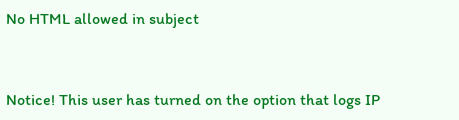No HTML allowed in subject


Notice! This user has turned on the option that logs IP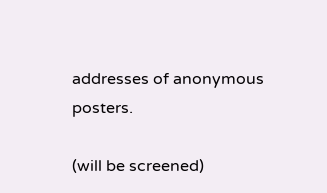addresses of anonymous posters.

(will be screened)